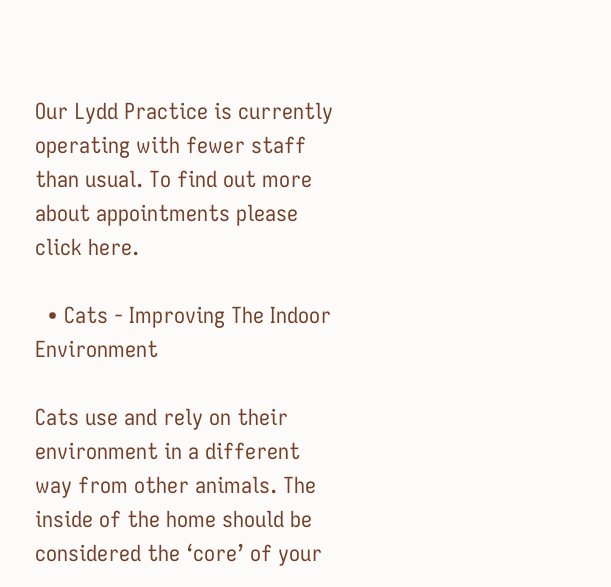Our Lydd Practice is currently operating with fewer staff than usual. To find out more about appointments please click here.

  • Cats - Improving The Indoor Environment

Cats use and rely on their environment in a different way from other animals. The inside of the home should be considered the ‘core’ of your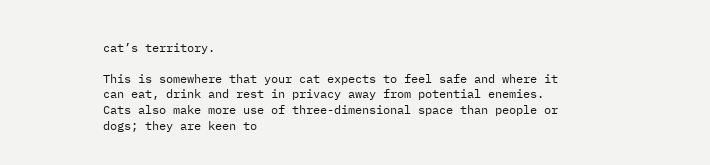cat’s territory.

This is somewhere that your cat expects to feel safe and where it can eat, drink and rest in privacy away from potential enemies. Cats also make more use of three-dimensional space than people or dogs; they are keen to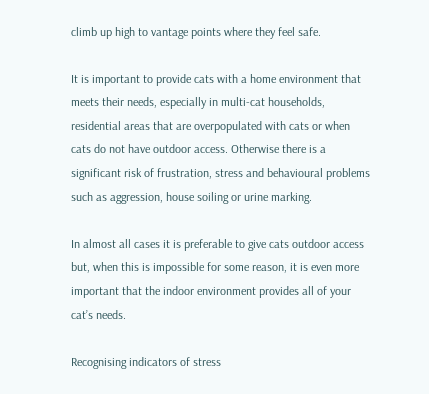climb up high to vantage points where they feel safe.

It is important to provide cats with a home environment that meets their needs, especially in multi-cat households, residential areas that are overpopulated with cats or when cats do not have outdoor access. Otherwise there is a significant risk of frustration, stress and behavioural problems such as aggression, house soiling or urine marking.

In almost all cases it is preferable to give cats outdoor access but, when this is impossible for some reason, it is even more important that the indoor environment provides all of your cat’s needs.

Recognising indicators of stress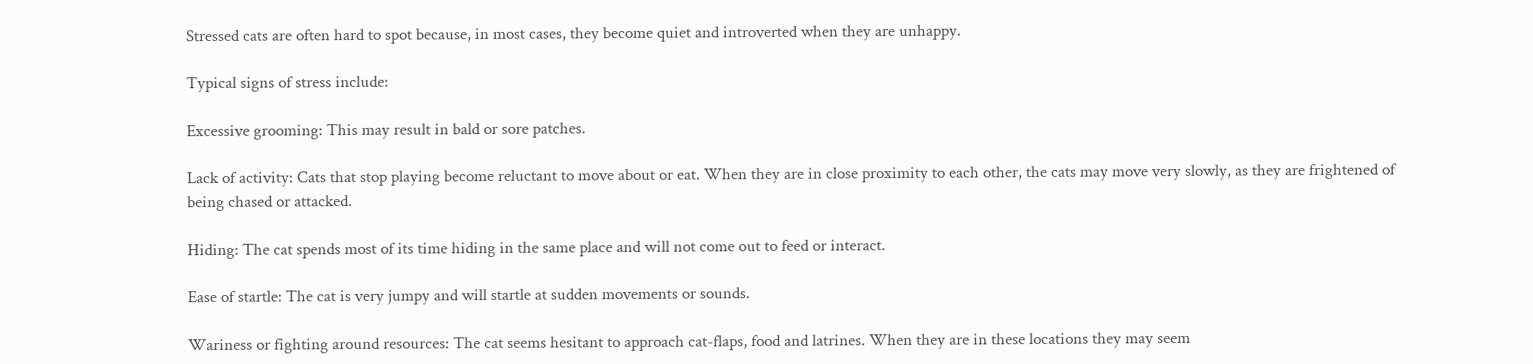Stressed cats are often hard to spot because, in most cases, they become quiet and introverted when they are unhappy.

Typical signs of stress include:

Excessive grooming: This may result in bald or sore patches.

Lack of activity: Cats that stop playing become reluctant to move about or eat. When they are in close proximity to each other, the cats may move very slowly, as they are frightened of being chased or attacked.

Hiding: The cat spends most of its time hiding in the same place and will not come out to feed or interact.

Ease of startle: The cat is very jumpy and will startle at sudden movements or sounds.

Wariness or fighting around resources: The cat seems hesitant to approach cat-flaps, food and latrines. When they are in these locations they may seem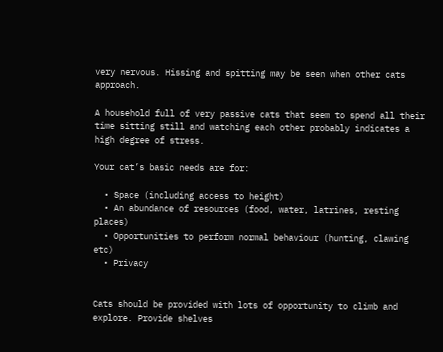very nervous. Hissing and spitting may be seen when other cats approach.

A household full of very passive cats that seem to spend all their time sitting still and watching each other probably indicates a high degree of stress.

Your cat’s basic needs are for:

  • Space (including access to height)
  • An abundance of resources (food, water, latrines, resting places)
  • Opportunities to perform normal behaviour (hunting, clawing etc)
  • Privacy


Cats should be provided with lots of opportunity to climb and explore. Provide shelves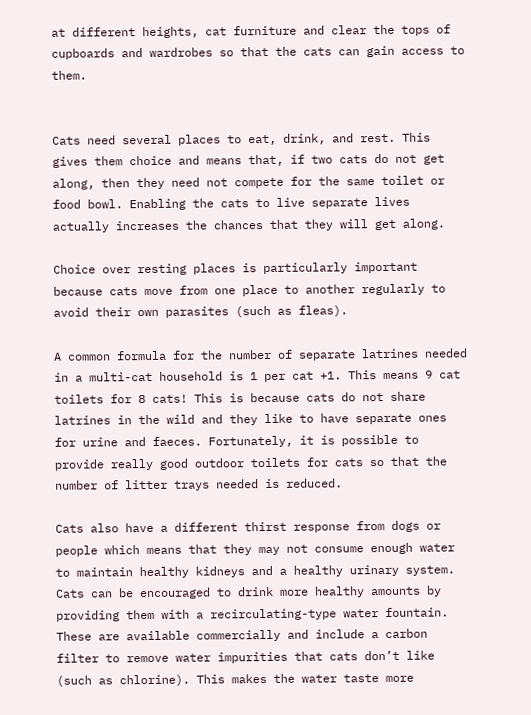at different heights, cat furniture and clear the tops of cupboards and wardrobes so that the cats can gain access to them.


Cats need several places to eat, drink, and rest. This gives them choice and means that, if two cats do not get along, then they need not compete for the same toilet or food bowl. Enabling the cats to live separate lives actually increases the chances that they will get along.

Choice over resting places is particularly important because cats move from one place to another regularly to avoid their own parasites (such as fleas).

A common formula for the number of separate latrines needed in a multi-cat household is 1 per cat +1. This means 9 cat toilets for 8 cats! This is because cats do not share latrines in the wild and they like to have separate ones for urine and faeces. Fortunately, it is possible to provide really good outdoor toilets for cats so that the number of litter trays needed is reduced.

Cats also have a different thirst response from dogs or people which means that they may not consume enough water to maintain healthy kidneys and a healthy urinary system. Cats can be encouraged to drink more healthy amounts by providing them with a recirculating-type water fountain. These are available commercially and include a carbon filter to remove water impurities that cats don’t like (such as chlorine). This makes the water taste more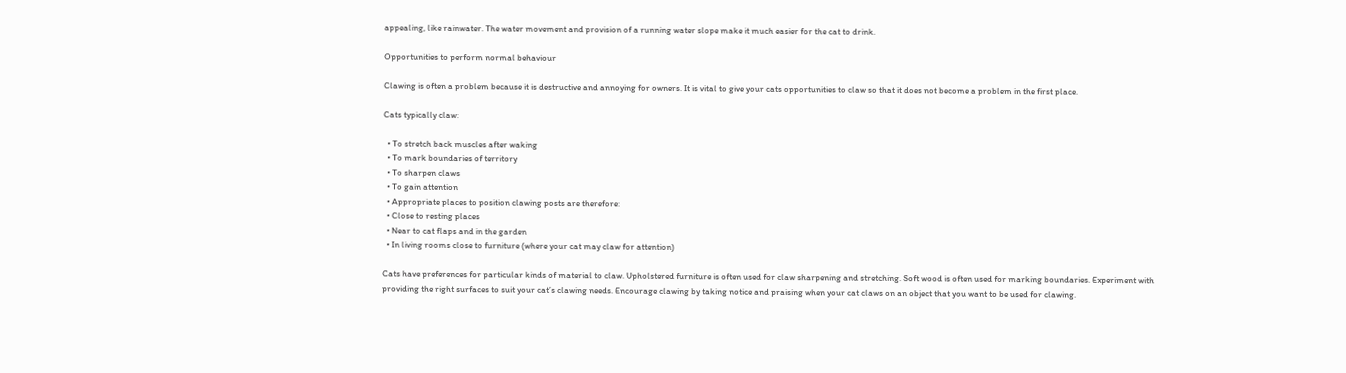appealing, like rainwater. The water movement and provision of a running water slope make it much easier for the cat to drink.

Opportunities to perform normal behaviour

Clawing is often a problem because it is destructive and annoying for owners. It is vital to give your cats opportunities to claw so that it does not become a problem in the first place.

Cats typically claw:

  • To stretch back muscles after waking
  • To mark boundaries of territory
  • To sharpen claws
  • To gain attention
  • Appropriate places to position clawing posts are therefore:
  • Close to resting places
  • Near to cat flaps and in the garden
  • In living rooms close to furniture (where your cat may claw for attention)

Cats have preferences for particular kinds of material to claw. Upholstered furniture is often used for claw sharpening and stretching. Soft wood is often used for marking boundaries. Experiment with providing the right surfaces to suit your cat’s clawing needs. Encourage clawing by taking notice and praising when your cat claws on an object that you want to be used for clawing.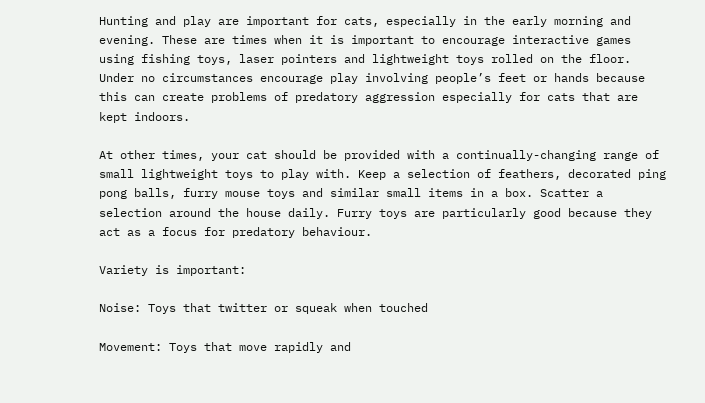Hunting and play are important for cats, especially in the early morning and evening. These are times when it is important to encourage interactive games using fishing toys, laser pointers and lightweight toys rolled on the floor. Under no circumstances encourage play involving people’s feet or hands because this can create problems of predatory aggression especially for cats that are kept indoors.

At other times, your cat should be provided with a continually-changing range of small lightweight toys to play with. Keep a selection of feathers, decorated ping pong balls, furry mouse toys and similar small items in a box. Scatter a selection around the house daily. Furry toys are particularly good because they act as a focus for predatory behaviour.

Variety is important:

Noise: Toys that twitter or squeak when touched

Movement: Toys that move rapidly and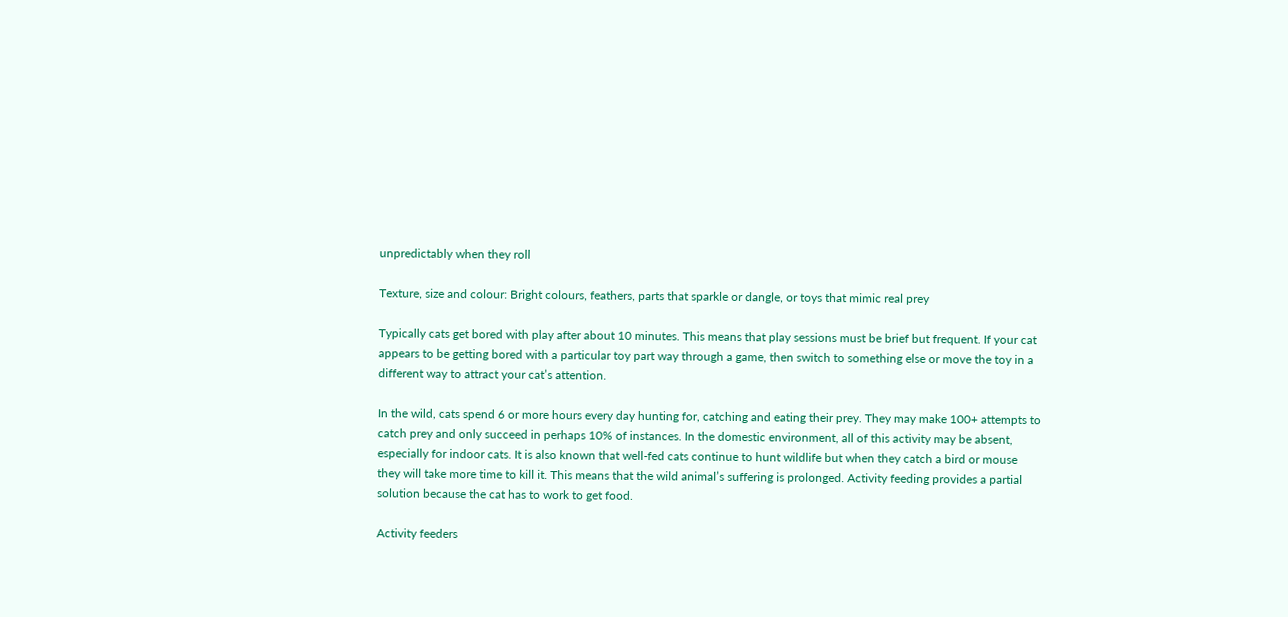unpredictably when they roll

Texture, size and colour: Bright colours, feathers, parts that sparkle or dangle, or toys that mimic real prey

Typically cats get bored with play after about 10 minutes. This means that play sessions must be brief but frequent. If your cat appears to be getting bored with a particular toy part way through a game, then switch to something else or move the toy in a different way to attract your cat’s attention.

In the wild, cats spend 6 or more hours every day hunting for, catching and eating their prey. They may make 100+ attempts to catch prey and only succeed in perhaps 10% of instances. In the domestic environment, all of this activity may be absent, especially for indoor cats. It is also known that well-fed cats continue to hunt wildlife but when they catch a bird or mouse they will take more time to kill it. This means that the wild animal’s suffering is prolonged. Activity feeding provides a partial solution because the cat has to work to get food.

Activity feeders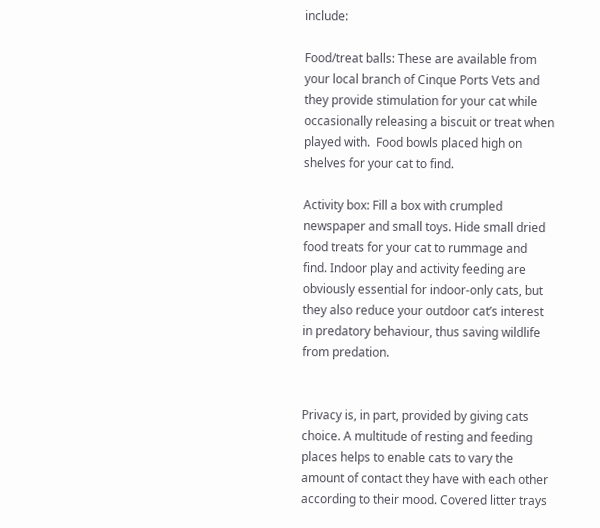include:

Food/treat balls: These are available from your local branch of Cinque Ports Vets and they provide stimulation for your cat while occasionally releasing a biscuit or treat when played with.  Food bowls placed high on shelves for your cat to find.

Activity box: Fill a box with crumpled newspaper and small toys. Hide small dried food treats for your cat to rummage and find. Indoor play and activity feeding are obviously essential for indoor-only cats, but they also reduce your outdoor cat’s interest in predatory behaviour, thus saving wildlife from predation.


Privacy is, in part, provided by giving cats choice. A multitude of resting and feeding places helps to enable cats to vary the amount of contact they have with each other according to their mood. Covered litter trays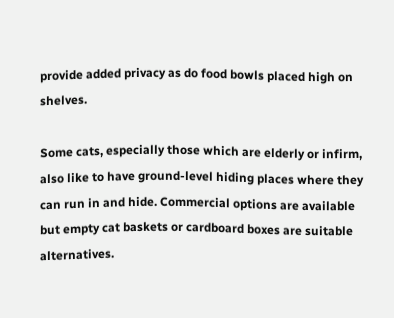provide added privacy as do food bowls placed high on shelves.

Some cats, especially those which are elderly or infirm, also like to have ground-level hiding places where they can run in and hide. Commercial options are available but empty cat baskets or cardboard boxes are suitable alternatives.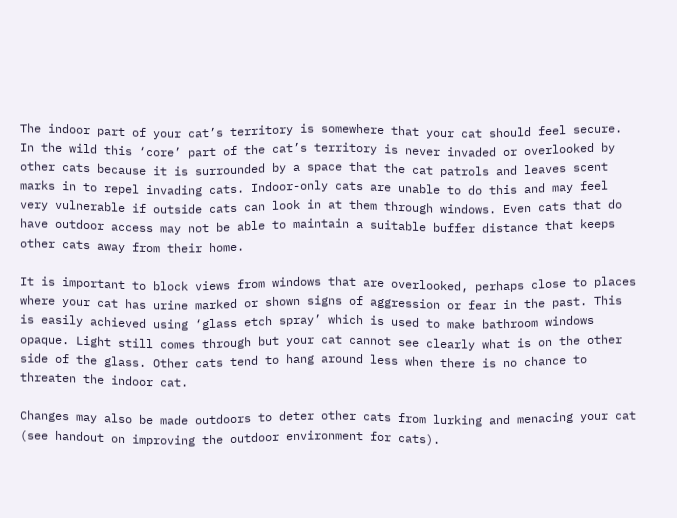The indoor part of your cat’s territory is somewhere that your cat should feel secure. In the wild this ‘core’ part of the cat’s territory is never invaded or overlooked by other cats because it is surrounded by a space that the cat patrols and leaves scent marks in to repel invading cats. Indoor-only cats are unable to do this and may feel very vulnerable if outside cats can look in at them through windows. Even cats that do have outdoor access may not be able to maintain a suitable buffer distance that keeps other cats away from their home.

It is important to block views from windows that are overlooked, perhaps close to places where your cat has urine marked or shown signs of aggression or fear in the past. This is easily achieved using ‘glass etch spray’ which is used to make bathroom windows opaque. Light still comes through but your cat cannot see clearly what is on the other side of the glass. Other cats tend to hang around less when there is no chance to threaten the indoor cat.

Changes may also be made outdoors to deter other cats from lurking and menacing your cat (see handout on improving the outdoor environment for cats).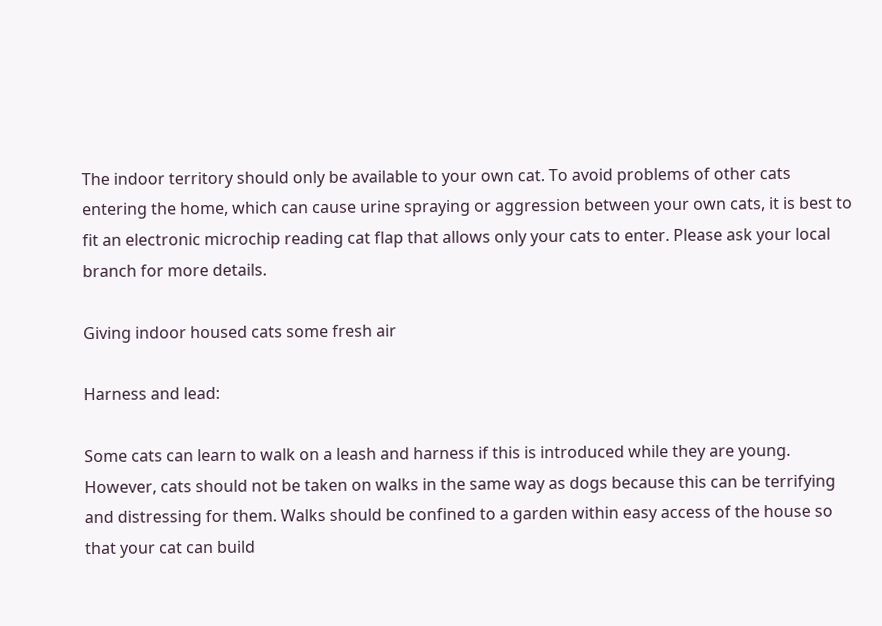The indoor territory should only be available to your own cat. To avoid problems of other cats entering the home, which can cause urine spraying or aggression between your own cats, it is best to fit an electronic microchip reading cat flap that allows only your cats to enter. Please ask your local branch for more details.

Giving indoor housed cats some fresh air

Harness and lead:

Some cats can learn to walk on a leash and harness if this is introduced while they are young. However, cats should not be taken on walks in the same way as dogs because this can be terrifying and distressing for them. Walks should be confined to a garden within easy access of the house so that your cat can build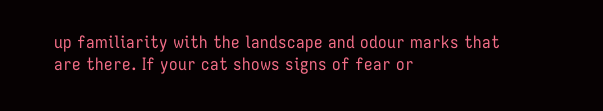up familiarity with the landscape and odour marks that are there. If your cat shows signs of fear or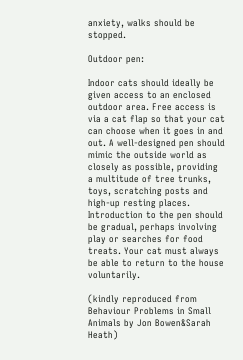anxiety, walks should be stopped.

Outdoor pen:

Indoor cats should ideally be given access to an enclosed outdoor area. Free access is via a cat flap so that your cat can choose when it goes in and out. A well-designed pen should mimic the outside world as closely as possible, providing a multitude of tree trunks, toys, scratching posts and high-up resting places. Introduction to the pen should be gradual, perhaps involving play or searches for food treats. Your cat must always be able to return to the house voluntarily.

(kindly reproduced from Behaviour Problems in Small Animals by Jon Bowen&Sarah Heath)